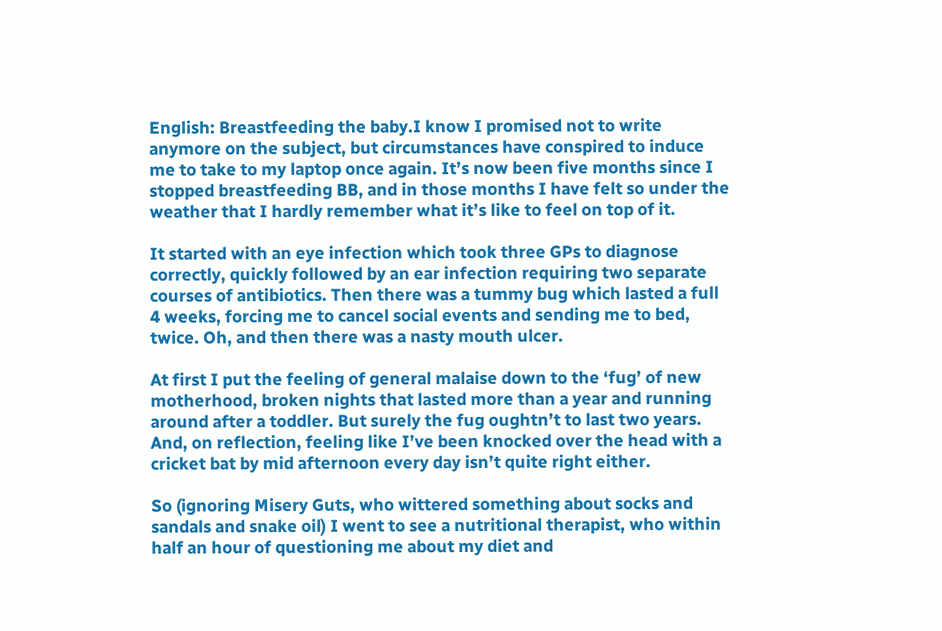English: Breastfeeding the baby.I know I promised not to write anymore on the subject, but circumstances have conspired to induce me to take to my laptop once again. It’s now been five months since I stopped breastfeeding BB, and in those months I have felt so under the weather that I hardly remember what it’s like to feel on top of it.

It started with an eye infection which took three GPs to diagnose correctly, quickly followed by an ear infection requiring two separate courses of antibiotics. Then there was a tummy bug which lasted a full 4 weeks, forcing me to cancel social events and sending me to bed, twice. Oh, and then there was a nasty mouth ulcer.

At first I put the feeling of general malaise down to the ‘fug’ of new motherhood, broken nights that lasted more than a year and running around after a toddler. But surely the fug oughtn’t to last two years. And, on reflection, feeling like I’ve been knocked over the head with a cricket bat by mid afternoon every day isn’t quite right either.

So (ignoring Misery Guts, who wittered something about socks and sandals and snake oil) I went to see a nutritional therapist, who within half an hour of questioning me about my diet and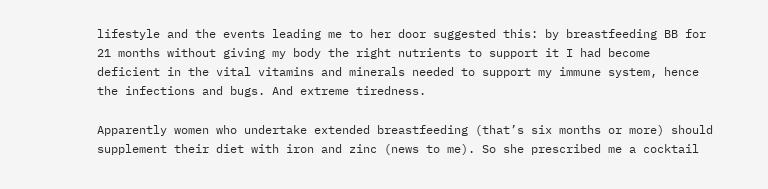lifestyle and the events leading me to her door suggested this: by breastfeeding BB for 21 months without giving my body the right nutrients to support it I had become deficient in the vital vitamins and minerals needed to support my immune system, hence the infections and bugs. And extreme tiredness.

Apparently women who undertake extended breastfeeding (that’s six months or more) should supplement their diet with iron and zinc (news to me). So she prescribed me a cocktail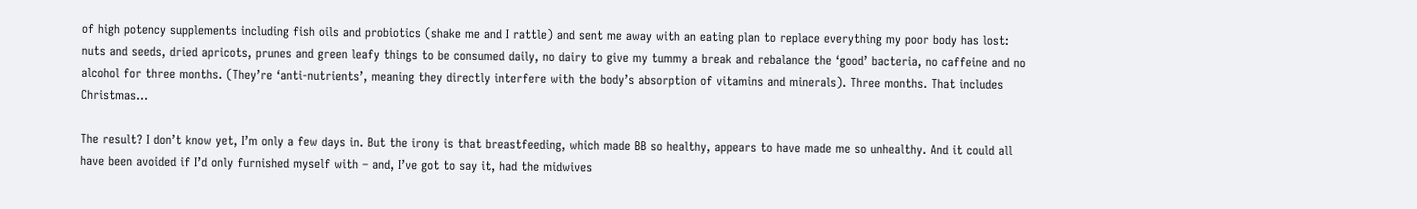of high potency supplements including fish oils and probiotics (shake me and I rattle) and sent me away with an eating plan to replace everything my poor body has lost: nuts and seeds, dried apricots, prunes and green leafy things to be consumed daily, no dairy to give my tummy a break and rebalance the ‘good’ bacteria, no caffeine and no alcohol for three months. (They’re ‘anti-nutrients’, meaning they directly interfere with the body’s absorption of vitamins and minerals). Three months. That includes Christmas…

The result? I don’t know yet, I’m only a few days in. But the irony is that breastfeeding, which made BB so healthy, appears to have made me so unhealthy. And it could all have been avoided if I’d only furnished myself with – and, I’ve got to say it, had the midwives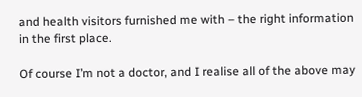and health visitors furnished me with – the right information in the first place.

Of course I’m not a doctor, and I realise all of the above may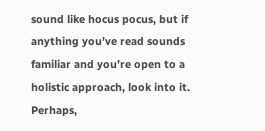sound like hocus pocus, but if anything you’ve read sounds familiar and you’re open to a holistic approach, look into it. Perhaps,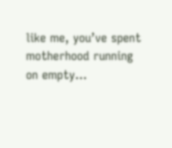like me, you’ve spent motherhood running on empty…